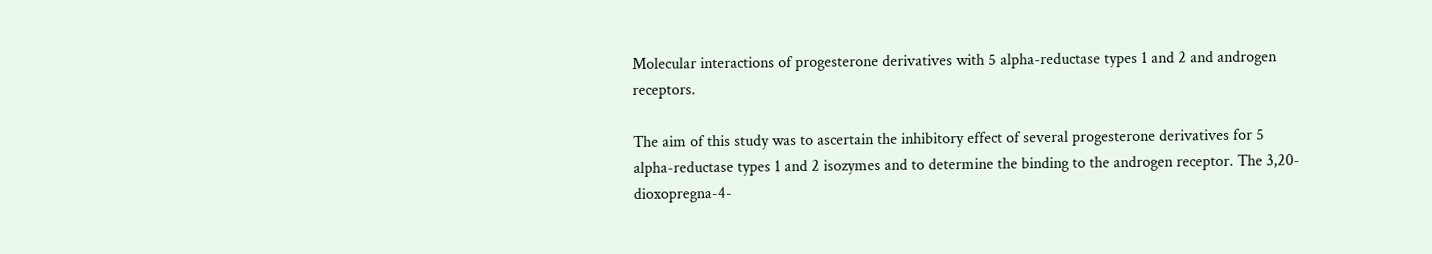Molecular interactions of progesterone derivatives with 5 alpha-reductase types 1 and 2 and androgen receptors.

The aim of this study was to ascertain the inhibitory effect of several progesterone derivatives for 5 alpha-reductase types 1 and 2 isozymes and to determine the binding to the androgen receptor. The 3,20-dioxopregna-4-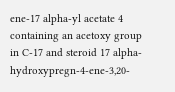ene-17 alpha-yl acetate 4 containing an acetoxy group in C-17 and steroid 17 alpha-hydroxypregn-4-ene-3,20-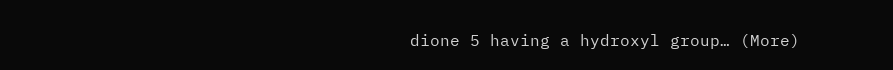dione 5 having a hydroxyl group… (More)